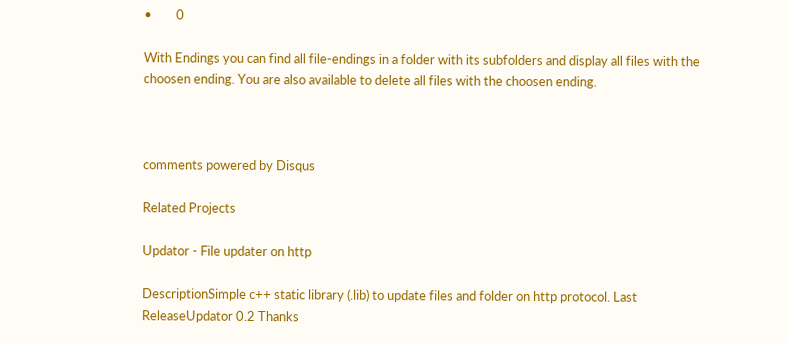•        0

With Endings you can find all file-endings in a folder with its subfolders and display all files with the choosen ending. You are also available to delete all files with the choosen ending.



comments powered by Disqus

Related Projects

Updator - File updater on http

DescriptionSimple c++ static library (.lib) to update files and folder on http protocol. Last ReleaseUpdator 0.2 Thanks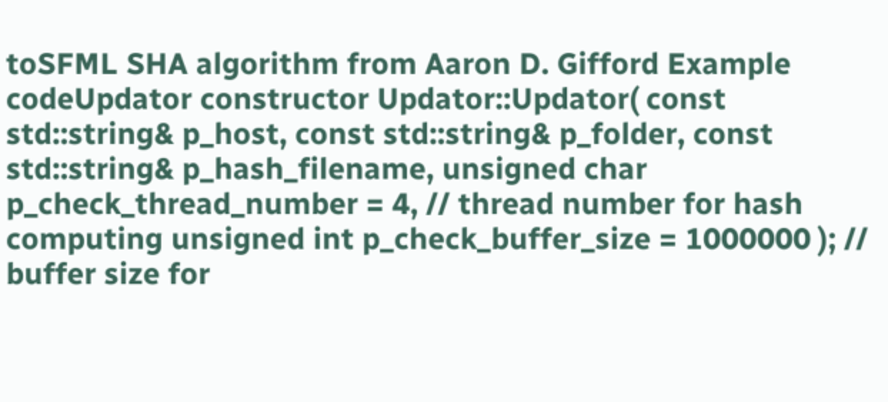toSFML SHA algorithm from Aaron D. Gifford Example codeUpdator constructor Updator::Updator( const std::string& p_host, const std::string& p_folder, const std::string& p_hash_filename, unsigned char p_check_thread_number = 4, // thread number for hash computing unsigned int p_check_buffer_size = 1000000 ); // buffer size for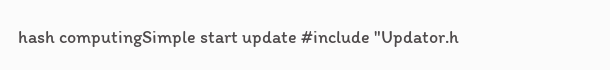hash computingSimple start update #include "Updator.h